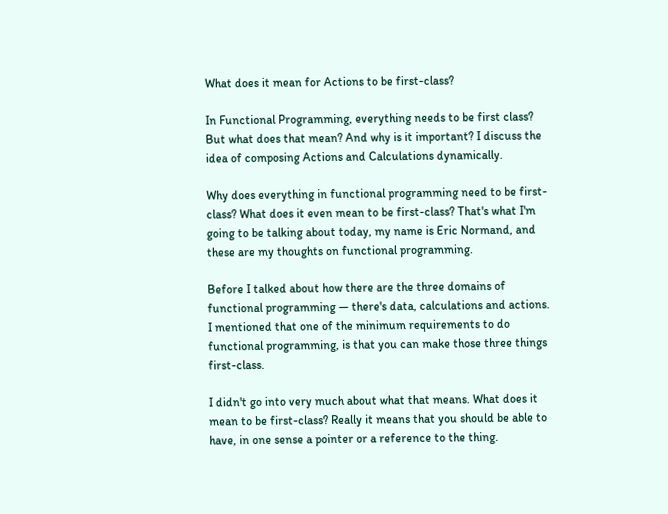What does it mean for Actions to be first-class?

In Functional Programming, everything needs to be first class? But what does that mean? And why is it important? I discuss the idea of composing Actions and Calculations dynamically.

Why does everything in functional programming need to be first-class? What does it even mean to be first-class? That's what I'm going to be talking about today, my name is Eric Normand, and these are my thoughts on functional programming.

Before I talked about how there are the three domains of functional programming — there's data, calculations and actions. I mentioned that one of the minimum requirements to do functional programming, is that you can make those three things first-class.

I didn't go into very much about what that means. What does it mean to be first-class? Really it means that you should be able to have, in one sense a pointer or a reference to the thing.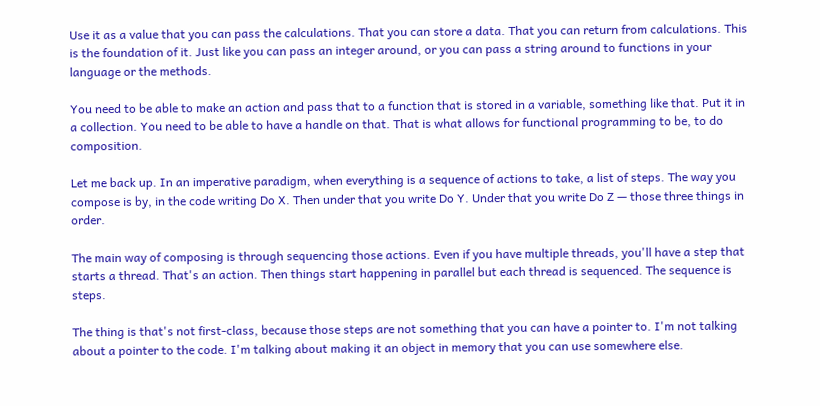Use it as a value that you can pass the calculations. That you can store a data. That you can return from calculations. This is the foundation of it. Just like you can pass an integer around, or you can pass a string around to functions in your language or the methods.

You need to be able to make an action and pass that to a function that is stored in a variable, something like that. Put it in a collection. You need to be able to have a handle on that. That is what allows for functional programming to be, to do composition.

Let me back up. In an imperative paradigm, when everything is a sequence of actions to take, a list of steps. The way you compose is by, in the code writing Do X. Then under that you write Do Y. Under that you write Do Z — those three things in order.

The main way of composing is through sequencing those actions. Even if you have multiple threads, you'll have a step that starts a thread. That's an action. Then things start happening in parallel but each thread is sequenced. The sequence is steps.

The thing is that's not first-class, because those steps are not something that you can have a pointer to. I'm not talking about a pointer to the code. I'm talking about making it an object in memory that you can use somewhere else.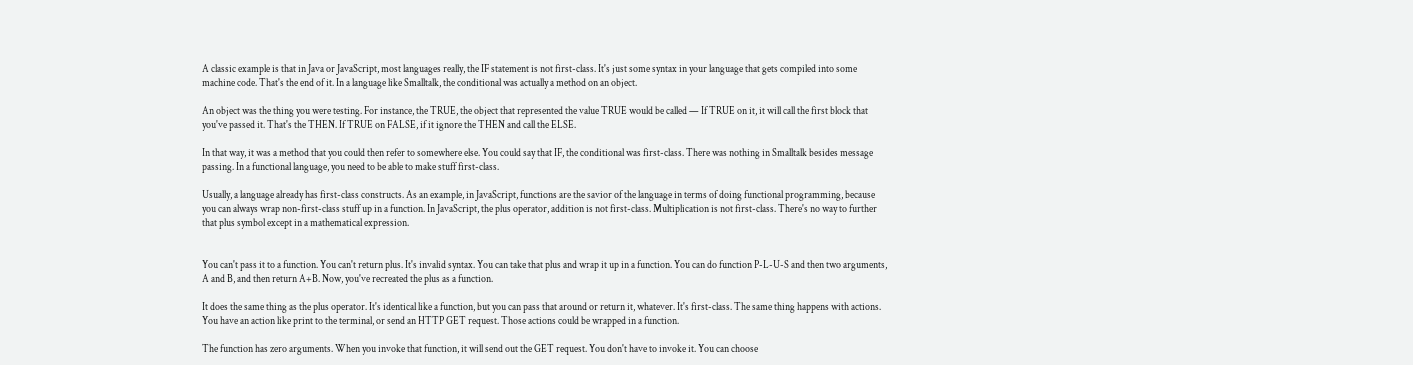A classic example is that in Java or JavaScript, most languages really, the IF statement is not first-class. It's just some syntax in your language that gets compiled into some machine code. That's the end of it. In a language like Smalltalk, the conditional was actually a method on an object.

An object was the thing you were testing. For instance, the TRUE, the object that represented the value TRUE would be called — If TRUE on it, it will call the first block that you've passed it. That's the THEN. If TRUE on FALSE, if it ignore the THEN and call the ELSE.

In that way, it was a method that you could then refer to somewhere else. You could say that IF, the conditional was first-class. There was nothing in Smalltalk besides message passing. In a functional language, you need to be able to make stuff first-class.

Usually, a language already has first-class constructs. As an example, in JavaScript, functions are the savior of the language in terms of doing functional programming, because you can always wrap non-first-class stuff up in a function. In JavaScript, the plus operator, addition is not first-class. Multiplication is not first-class. There's no way to further that plus symbol except in a mathematical expression.


You can't pass it to a function. You can't return plus. It's invalid syntax. You can take that plus and wrap it up in a function. You can do function P-L-U-S and then two arguments, A and B, and then return A+B. Now, you've recreated the plus as a function.

It does the same thing as the plus operator. It's identical like a function, but you can pass that around or return it, whatever. It's first-class. The same thing happens with actions. You have an action like print to the terminal, or send an HTTP GET request. Those actions could be wrapped in a function.

The function has zero arguments. When you invoke that function, it will send out the GET request. You don't have to invoke it. You can choose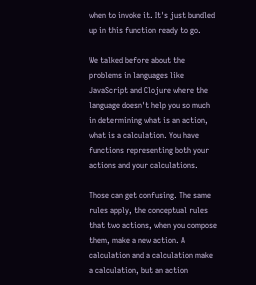when to invoke it. It's just bundled up in this function ready to go.

We talked before about the problems in languages like JavaScript and Clojure where the language doesn't help you so much in determining what is an action, what is a calculation. You have functions representing both your actions and your calculations.

Those can get confusing. The same rules apply, the conceptual rules that two actions, when you compose them, make a new action. A calculation and a calculation make a calculation, but an action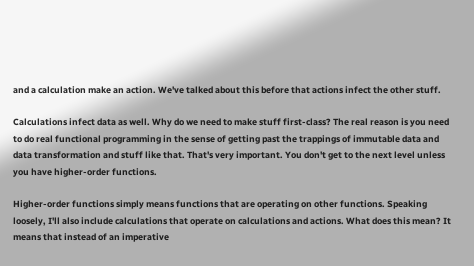and a calculation make an action. We've talked about this before that actions infect the other stuff.

Calculations infect data as well. Why do we need to make stuff first-class? The real reason is you need to do real functional programming in the sense of getting past the trappings of immutable data and data transformation and stuff like that. That's very important. You don't get to the next level unless you have higher-order functions.

Higher-order functions simply means functions that are operating on other functions. Speaking loosely, I'll also include calculations that operate on calculations and actions. What does this mean? It means that instead of an imperative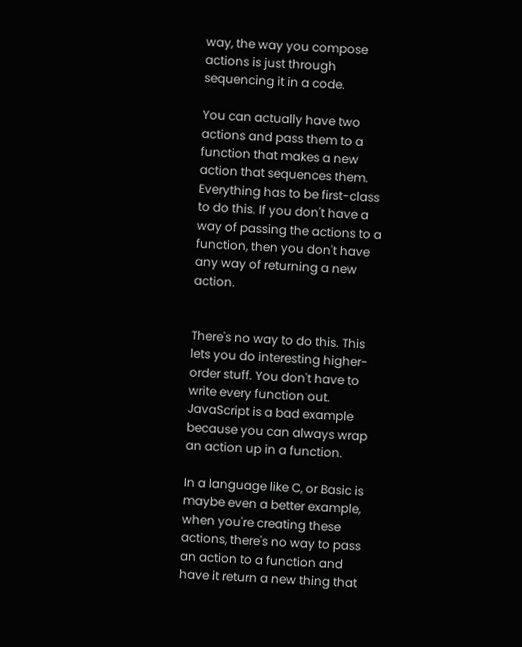way, the way you compose actions is just through sequencing it in a code.

You can actually have two actions and pass them to a function that makes a new action that sequences them. Everything has to be first-class to do this. If you don't have a way of passing the actions to a function, then you don't have any way of returning a new action.


There's no way to do this. This lets you do interesting higher-order stuff. You don't have to write every function out. JavaScript is a bad example because you can always wrap an action up in a function.

In a language like C, or Basic is maybe even a better example, when you're creating these actions, there's no way to pass an action to a function and have it return a new thing that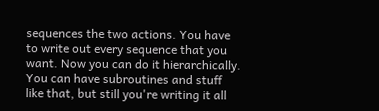sequences the two actions. You have to write out every sequence that you want. Now you can do it hierarchically. You can have subroutines and stuff like that, but still you're writing it all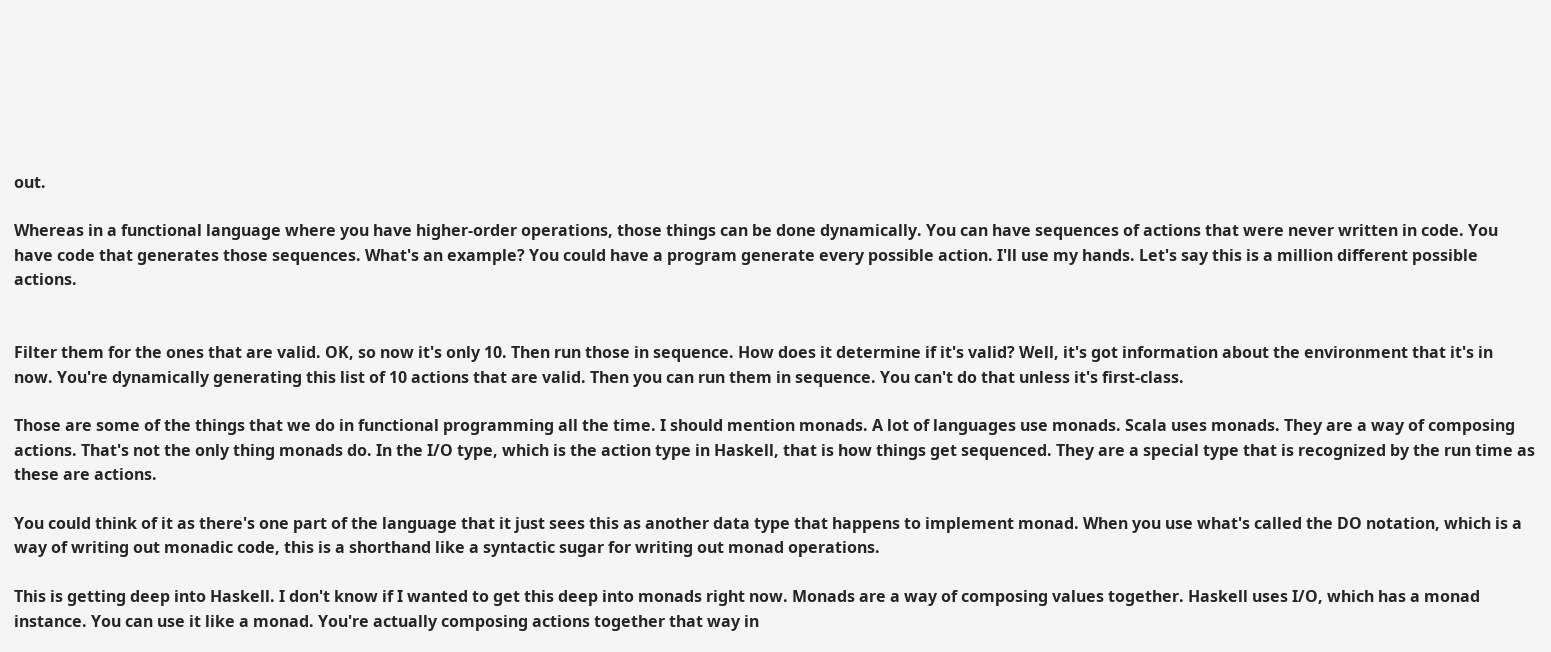out.

Whereas in a functional language where you have higher-order operations, those things can be done dynamically. You can have sequences of actions that were never written in code. You have code that generates those sequences. What's an example? You could have a program generate every possible action. I'll use my hands. Let's say this is a million different possible actions.


Filter them for the ones that are valid. OK, so now it's only 10. Then run those in sequence. How does it determine if it's valid? Well, it's got information about the environment that it's in now. You're dynamically generating this list of 10 actions that are valid. Then you can run them in sequence. You can't do that unless it's first-class.

Those are some of the things that we do in functional programming all the time. I should mention monads. A lot of languages use monads. Scala uses monads. They are a way of composing actions. That's not the only thing monads do. In the I/O type, which is the action type in Haskell, that is how things get sequenced. They are a special type that is recognized by the run time as these are actions.

You could think of it as there's one part of the language that it just sees this as another data type that happens to implement monad. When you use what's called the DO notation, which is a way of writing out monadic code, this is a shorthand like a syntactic sugar for writing out monad operations.

This is getting deep into Haskell. I don't know if I wanted to get this deep into monads right now. Monads are a way of composing values together. Haskell uses I/O, which has a monad instance. You can use it like a monad. You're actually composing actions together that way in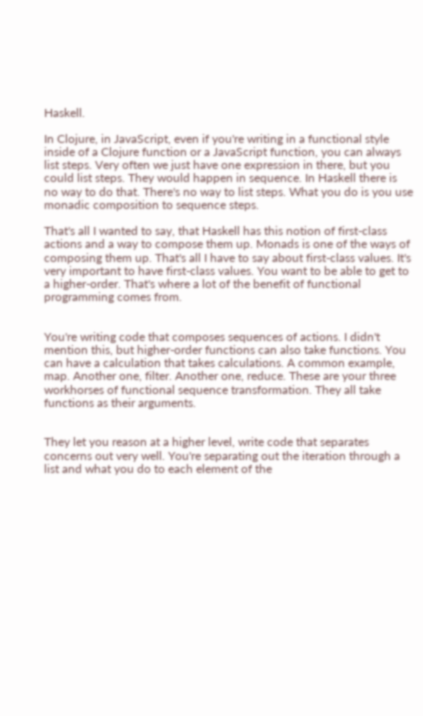Haskell.

In Clojure, in JavaScript, even if you're writing in a functional style inside of a Clojure function or a JavaScript function, you can always list steps. Very often we just have one expression in there, but you could list steps. They would happen in sequence. In Haskell there is no way to do that. There's no way to list steps. What you do is you use monadic composition to sequence steps.

That's all I wanted to say, that Haskell has this notion of first-class actions and a way to compose them up. Monads is one of the ways of composing them up. That's all I have to say about first-class values. It's very important to have first-class values. You want to be able to get to a higher-order. That's where a lot of the benefit of functional programming comes from.


You're writing code that composes sequences of actions. I didn't mention this, but higher-order functions can also take functions. You can have a calculation that takes calculations. A common example, map. Another one, filter. Another one, reduce. These are your three workhorses of functional sequence transformation. They all take functions as their arguments.


They let you reason at a higher level, write code that separates concerns out very well. You're separating out the iteration through a list and what you do to each element of the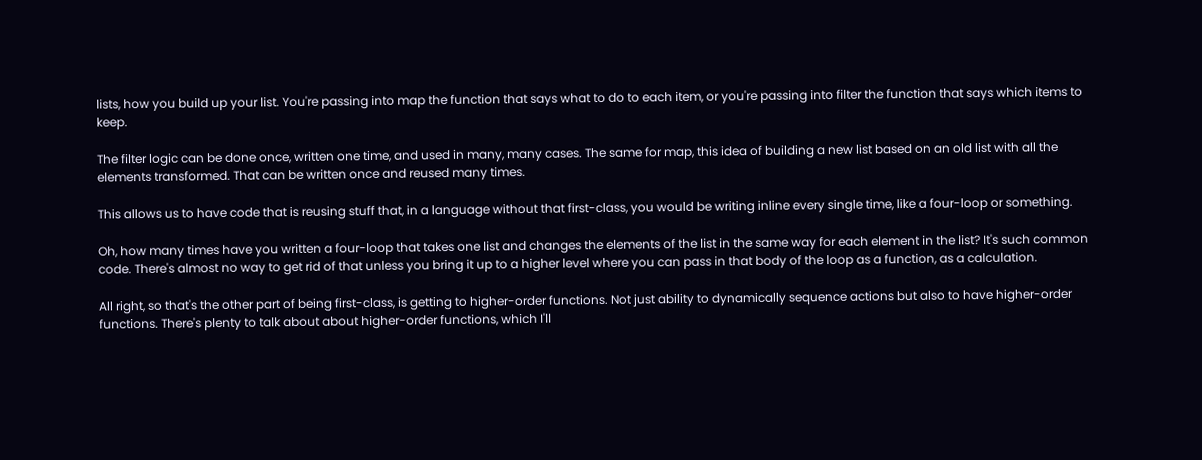lists, how you build up your list. You're passing into map the function that says what to do to each item, or you're passing into filter the function that says which items to keep.

The filter logic can be done once, written one time, and used in many, many cases. The same for map, this idea of building a new list based on an old list with all the elements transformed. That can be written once and reused many times.

This allows us to have code that is reusing stuff that, in a language without that first-class, you would be writing inline every single time, like a four-loop or something.

Oh, how many times have you written a four-loop that takes one list and changes the elements of the list in the same way for each element in the list? It's such common code. There's almost no way to get rid of that unless you bring it up to a higher level where you can pass in that body of the loop as a function, as a calculation.

All right, so that's the other part of being first-class, is getting to higher-order functions. Not just ability to dynamically sequence actions but also to have higher-order functions. There's plenty to talk about about higher-order functions, which I'll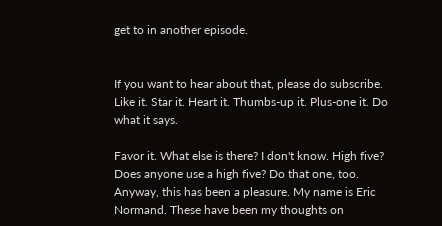get to in another episode.


If you want to hear about that, please do subscribe. Like it. Star it. Heart it. Thumbs-up it. Plus-one it. Do what it says.

Favor it. What else is there? I don't know. High five? Does anyone use a high five? Do that one, too. Anyway, this has been a pleasure. My name is Eric Normand. These have been my thoughts on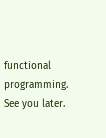functional programming. See you later.